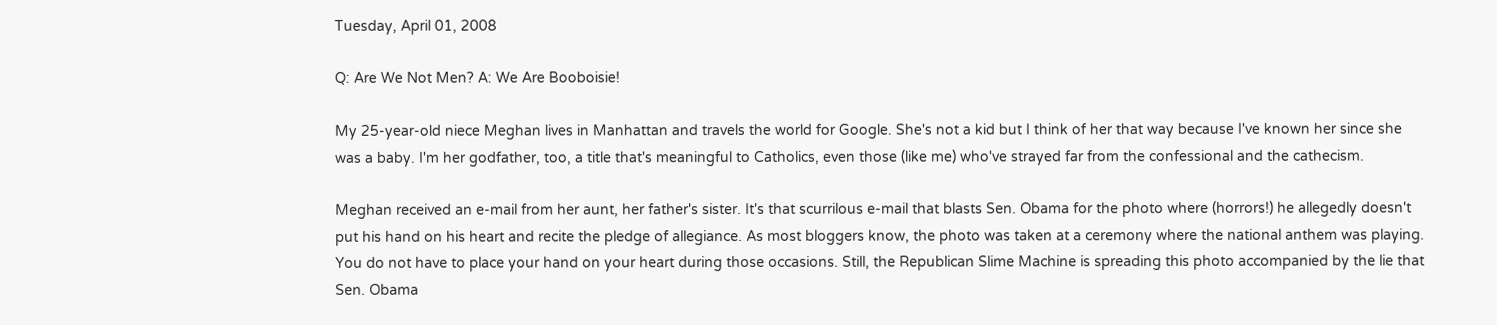Tuesday, April 01, 2008

Q: Are We Not Men? A: We Are Booboisie!

My 25-year-old niece Meghan lives in Manhattan and travels the world for Google. She's not a kid but I think of her that way because I've known her since she was a baby. I'm her godfather, too, a title that's meaningful to Catholics, even those (like me) who've strayed far from the confessional and the cathecism.

Meghan received an e-mail from her aunt, her father's sister. It's that scurrilous e-mail that blasts Sen. Obama for the photo where (horrors!) he allegedly doesn't put his hand on his heart and recite the pledge of allegiance. As most bloggers know, the photo was taken at a ceremony where the national anthem was playing. You do not have to place your hand on your heart during those occasions. Still, the Republican Slime Machine is spreading this photo accompanied by the lie that Sen. Obama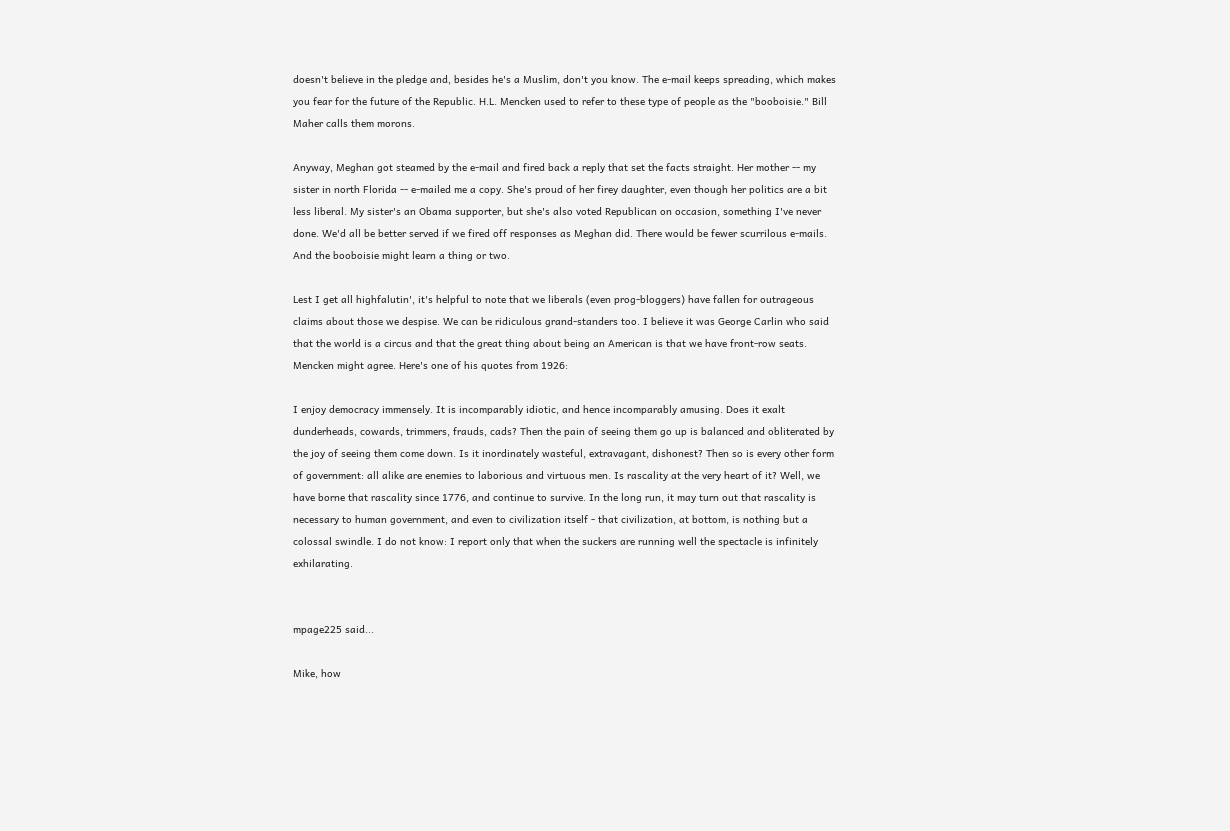doesn't believe in the pledge and, besides he's a Muslim, don't you know. The e-mail keeps spreading, which makes you fear for the future of the Republic. H.L. Mencken used to refer to these type of people as the "booboisie." Bill Maher calls them morons.

Anyway, Meghan got steamed by the e-mail and fired back a reply that set the facts straight. Her mother -- my sister in north Florida -- e-mailed me a copy. She's proud of her firey daughter, even though her politics are a bit less liberal. My sister's an Obama supporter, but she's also voted Republican on occasion, something I've never done. We'd all be better served if we fired off responses as Meghan did. There would be fewer scurrilous e-mails. And the booboisie might learn a thing or two.

Lest I get all highfalutin', it's helpful to note that we liberals (even prog-bloggers) have fallen for outrageous claims about those we despise. We can be ridiculous grand-standers too. I believe it was George Carlin who said that the world is a circus and that the great thing about being an American is that we have front-row seats. Mencken might agree. Here's one of his quotes from 1926:

I enjoy democracy immensely. It is incomparably idiotic, and hence incomparably amusing. Does it exalt dunderheads, cowards, trimmers, frauds, cads? Then the pain of seeing them go up is balanced and obliterated by the joy of seeing them come down. Is it inordinately wasteful, extravagant, dishonest? Then so is every other form of government: all alike are enemies to laborious and virtuous men. Is rascality at the very heart of it? Well, we have borne that rascality since 1776, and continue to survive. In the long run, it may turn out that rascality is necessary to human government, and even to civilization itself - that civilization, at bottom, is nothing but a colossal swindle. I do not know: I report only that when the suckers are running well the spectacle is infinitely exhilarating.


mpage225 said...

Mike, how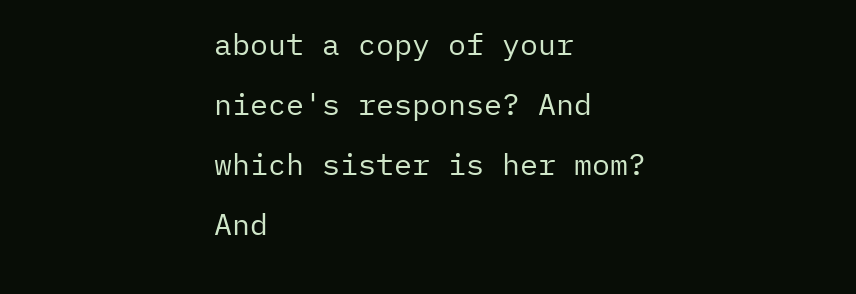about a copy of your niece's response? And which sister is her mom? And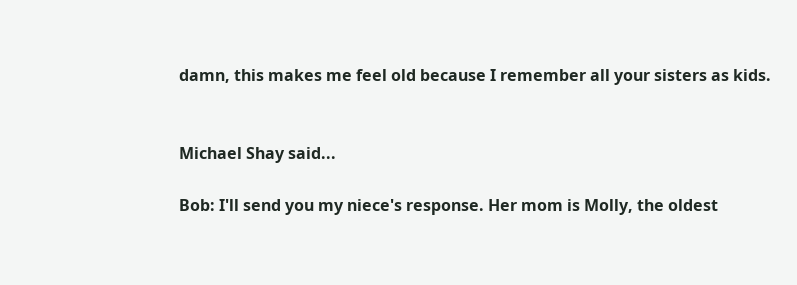damn, this makes me feel old because I remember all your sisters as kids.


Michael Shay said...

Bob: I'll send you my niece's response. Her mom is Molly, the oldest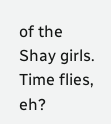of the Shay girls. Time flies, eh?